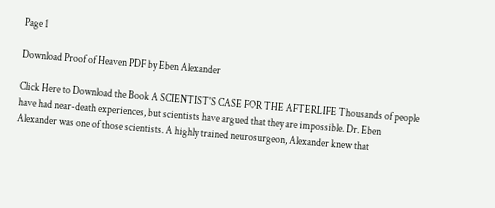Page 1

Download Proof of Heaven PDF by Eben Alexander

Click Here to Download the Book A SCIENTIST'S CASE FOR THE AFTERLIFE Thousands of people have had near-death experiences, but scientists have argued that they are impossible. Dr. Eben Alexander was one of those scientists. A highly trained neurosurgeon, Alexander knew that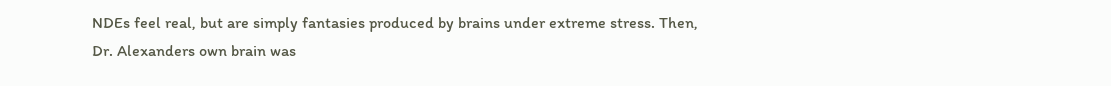NDEs feel real, but are simply fantasies produced by brains under extreme stress. Then, Dr. Alexanders own brain was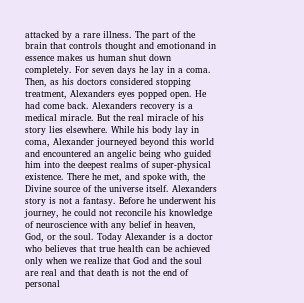attacked by a rare illness. The part of the brain that controls thought and emotionand in essence makes us human shut down completely. For seven days he lay in a coma. Then, as his doctors considered stopping treatment, Alexanders eyes popped open. He had come back. Alexanders recovery is a medical miracle. But the real miracle of his story lies elsewhere. While his body lay in coma, Alexander journeyed beyond this world and encountered an angelic being who guided him into the deepest realms of super-physical existence. There he met, and spoke with, the Divine source of the universe itself. Alexanders story is not a fantasy. Before he underwent his journey, he could not reconcile his knowledge of neuroscience with any belief in heaven, God, or the soul. Today Alexander is a doctor who believes that true health can be achieved only when we realize that God and the soul are real and that death is not the end of personal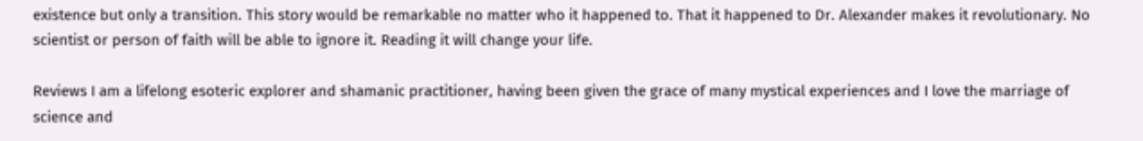existence but only a transition. This story would be remarkable no matter who it happened to. That it happened to Dr. Alexander makes it revolutionary. No scientist or person of faith will be able to ignore it. Reading it will change your life.

Reviews I am a lifelong esoteric explorer and shamanic practitioner, having been given the grace of many mystical experiences and I love the marriage of science and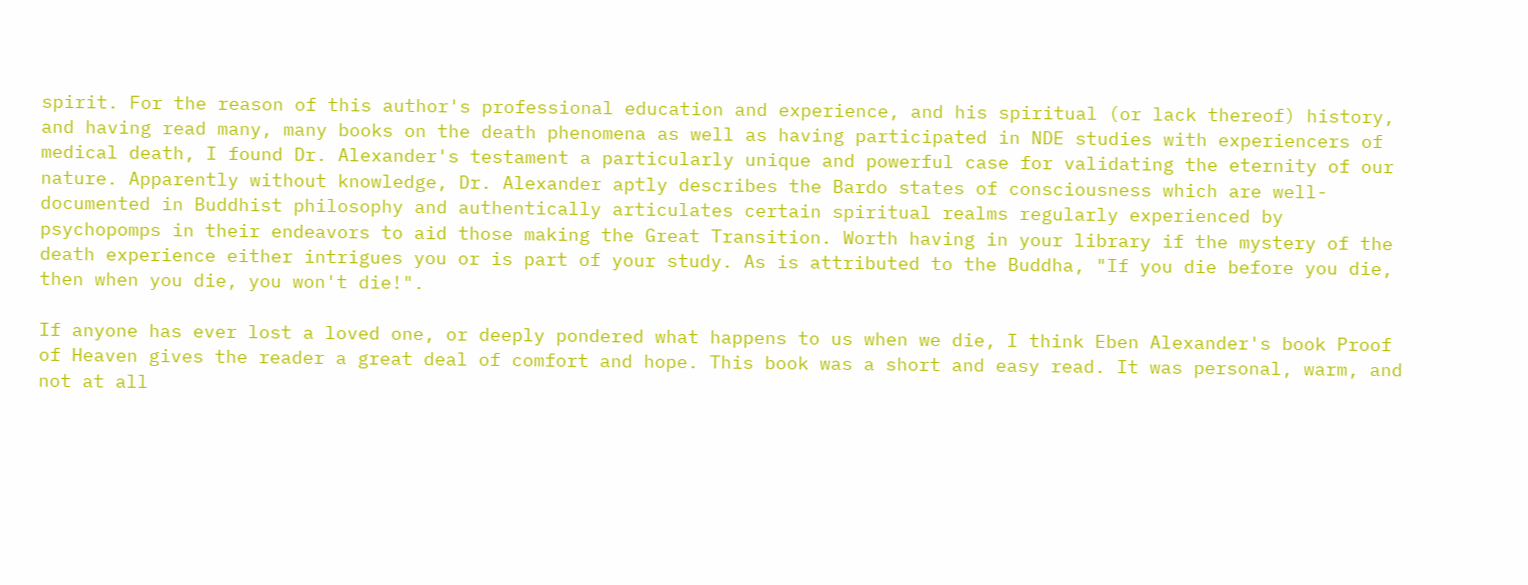spirit. For the reason of this author's professional education and experience, and his spiritual (or lack thereof) history, and having read many, many books on the death phenomena as well as having participated in NDE studies with experiencers of medical death, I found Dr. Alexander's testament a particularly unique and powerful case for validating the eternity of our nature. Apparently without knowledge, Dr. Alexander aptly describes the Bardo states of consciousness which are well-documented in Buddhist philosophy and authentically articulates certain spiritual realms regularly experienced by psychopomps in their endeavors to aid those making the Great Transition. Worth having in your library if the mystery of the death experience either intrigues you or is part of your study. As is attributed to the Buddha, "If you die before you die, then when you die, you won't die!".

If anyone has ever lost a loved one, or deeply pondered what happens to us when we die, I think Eben Alexander's book Proof of Heaven gives the reader a great deal of comfort and hope. This book was a short and easy read. It was personal, warm, and not at all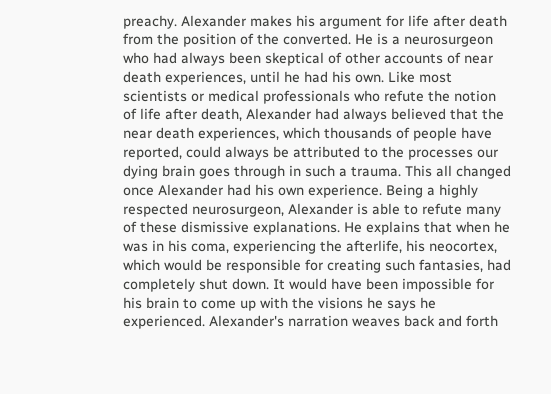preachy. Alexander makes his argument for life after death from the position of the converted. He is a neurosurgeon who had always been skeptical of other accounts of near death experiences, until he had his own. Like most scientists or medical professionals who refute the notion of life after death, Alexander had always believed that the near death experiences, which thousands of people have reported, could always be attributed to the processes our dying brain goes through in such a trauma. This all changed once Alexander had his own experience. Being a highly respected neurosurgeon, Alexander is able to refute many of these dismissive explanations. He explains that when he was in his coma, experiencing the afterlife, his neocortex, which would be responsible for creating such fantasies, had completely shut down. It would have been impossible for his brain to come up with the visions he says he experienced. Alexander's narration weaves back and forth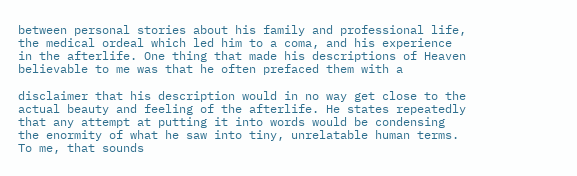between personal stories about his family and professional life, the medical ordeal which led him to a coma, and his experience in the afterlife. One thing that made his descriptions of Heaven believable to me was that he often prefaced them with a

disclaimer that his description would in no way get close to the actual beauty and feeling of the afterlife. He states repeatedly that any attempt at putting it into words would be condensing the enormity of what he saw into tiny, unrelatable human terms. To me, that sounds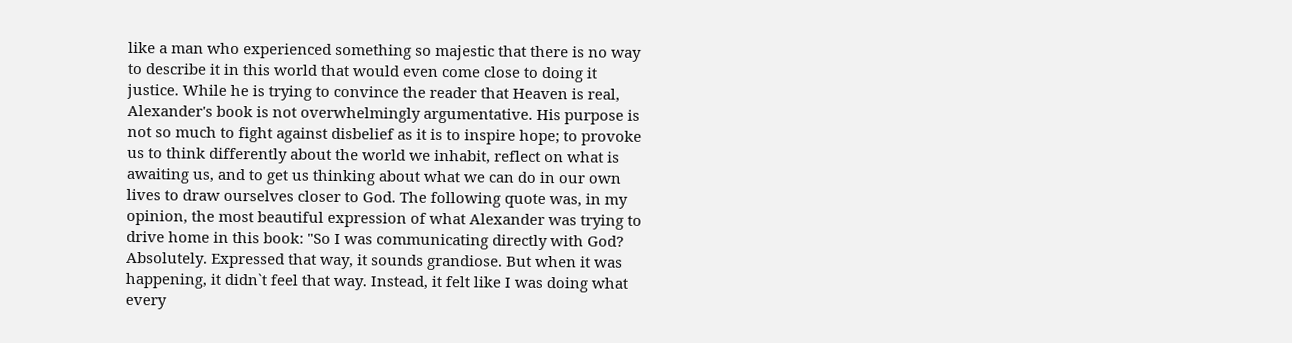like a man who experienced something so majestic that there is no way to describe it in this world that would even come close to doing it justice. While he is trying to convince the reader that Heaven is real, Alexander's book is not overwhelmingly argumentative. His purpose is not so much to fight against disbelief as it is to inspire hope; to provoke us to think differently about the world we inhabit, reflect on what is awaiting us, and to get us thinking about what we can do in our own lives to draw ourselves closer to God. The following quote was, in my opinion, the most beautiful expression of what Alexander was trying to drive home in this book: "So I was communicating directly with God? Absolutely. Expressed that way, it sounds grandiose. But when it was happening, it didn`t feel that way. Instead, it felt like I was doing what every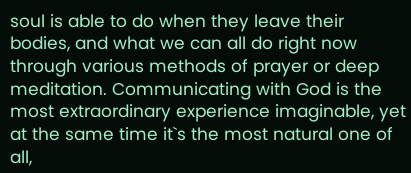soul is able to do when they leave their bodies, and what we can all do right now through various methods of prayer or deep meditation. Communicating with God is the most extraordinary experience imaginable, yet at the same time it`s the most natural one of all,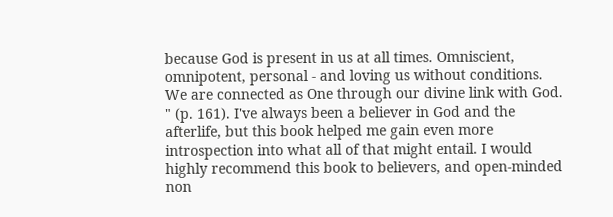because God is present in us at all times. Omniscient, omnipotent, personal - and loving us without conditions. We are connected as One through our divine link with God. " (p. 161). I've always been a believer in God and the afterlife, but this book helped me gain even more introspection into what all of that might entail. I would highly recommend this book to believers, and open-minded non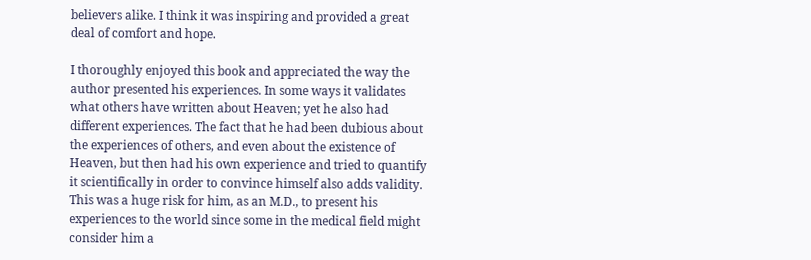believers alike. I think it was inspiring and provided a great deal of comfort and hope.

I thoroughly enjoyed this book and appreciated the way the author presented his experiences. In some ways it validates what others have written about Heaven; yet he also had different experiences. The fact that he had been dubious about the experiences of others, and even about the existence of Heaven, but then had his own experience and tried to quantify it scientifically in order to convince himself also adds validity. This was a huge risk for him, as an M.D., to present his experiences to the world since some in the medical field might consider him a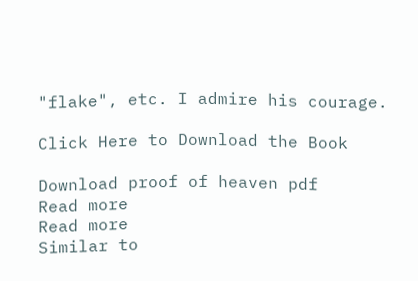"flake", etc. I admire his courage.

Click Here to Download the Book

Download proof of heaven pdf
Read more
Read more
Similar to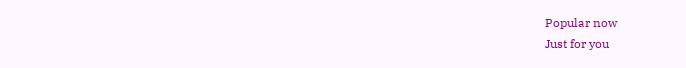Popular now
Just for you